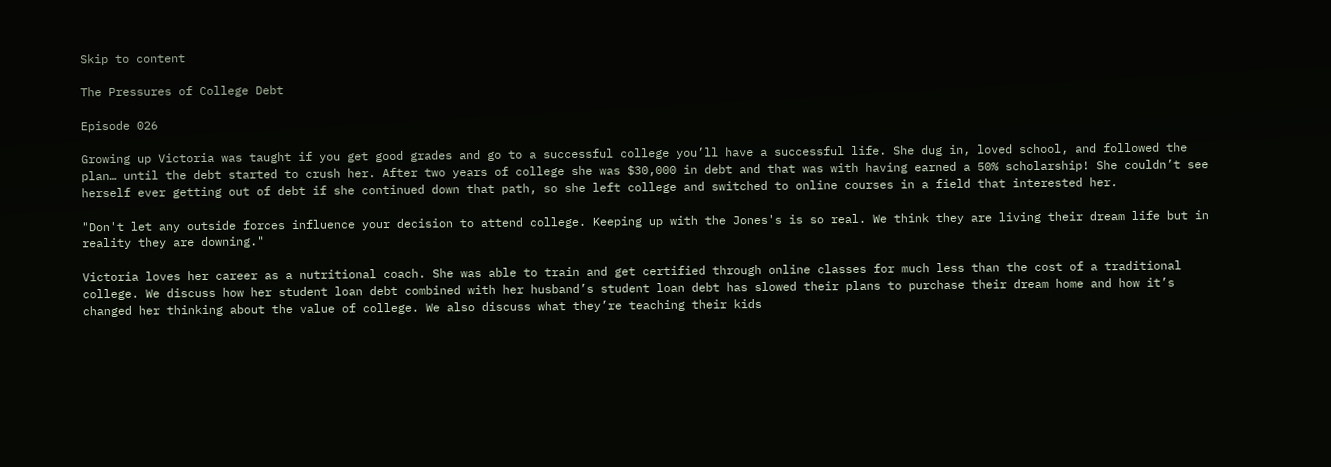Skip to content

The Pressures of College Debt

Episode 026

Growing up Victoria was taught if you get good grades and go to a successful college you’ll have a successful life. She dug in, loved school, and followed the plan… until the debt started to crush her. After two years of college she was $30,000 in debt and that was with having earned a 50% scholarship! She couldn’t see herself ever getting out of debt if she continued down that path, so she left college and switched to online courses in a field that interested her.

"Don't let any outside forces influence your decision to attend college. Keeping up with the Jones's is so real. We think they are living their dream life but in reality they are downing."

Victoria loves her career as a nutritional coach. She was able to train and get certified through online classes for much less than the cost of a traditional college. We discuss how her student loan debt combined with her husband’s student loan debt has slowed their plans to purchase their dream home and how it’s changed her thinking about the value of college. We also discuss what they’re teaching their kids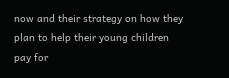now and their strategy on how they plan to help their young children pay for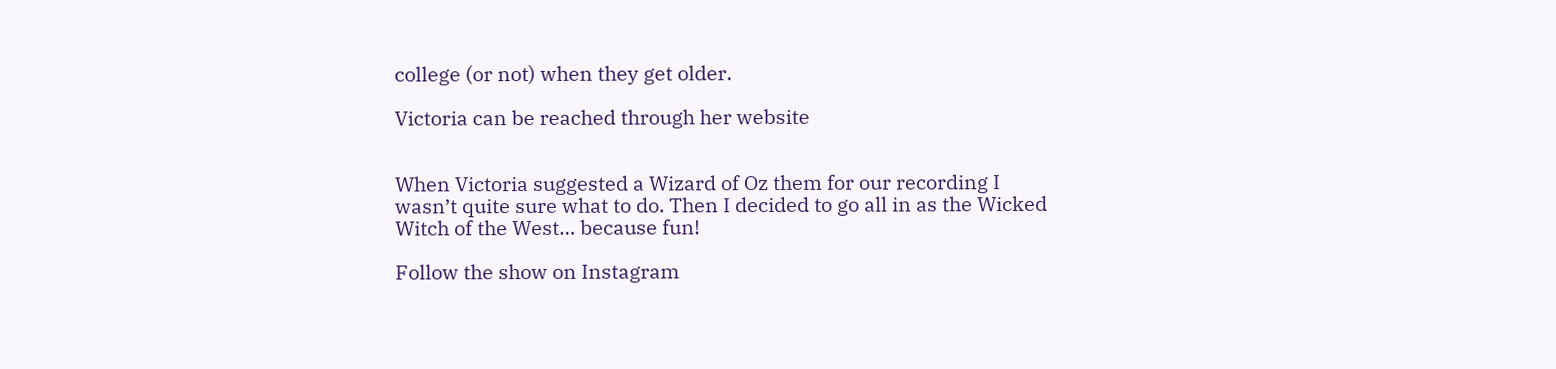college (or not) when they get older.

Victoria can be reached through her website


When Victoria suggested a Wizard of Oz them for our recording I wasn’t quite sure what to do. Then I decided to go all in as the Wicked Witch of the West… because fun!

Follow the show on Instagram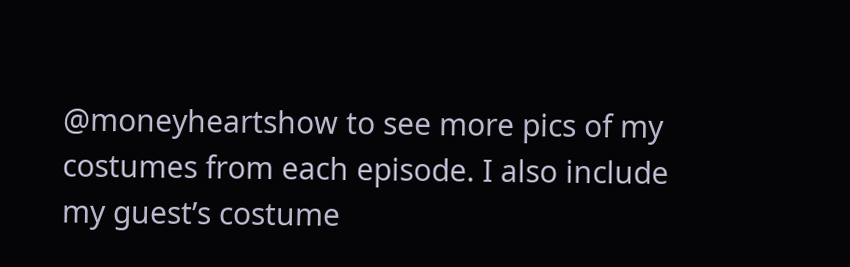@moneyheartshow to see more pics of my costumes from each episode. I also include my guest’s costume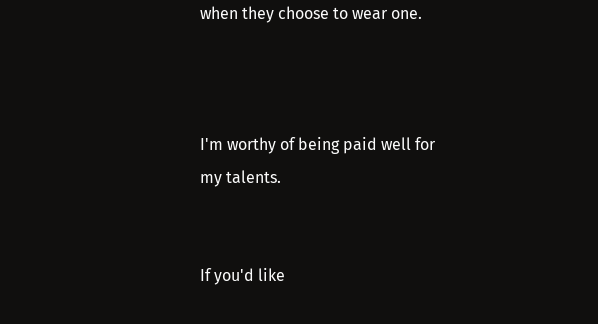when they choose to wear one.



I'm worthy of being paid well for my talents.


If you'd like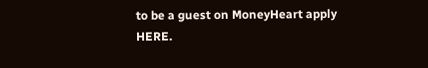to be a guest on MoneyHeart apply HERE.